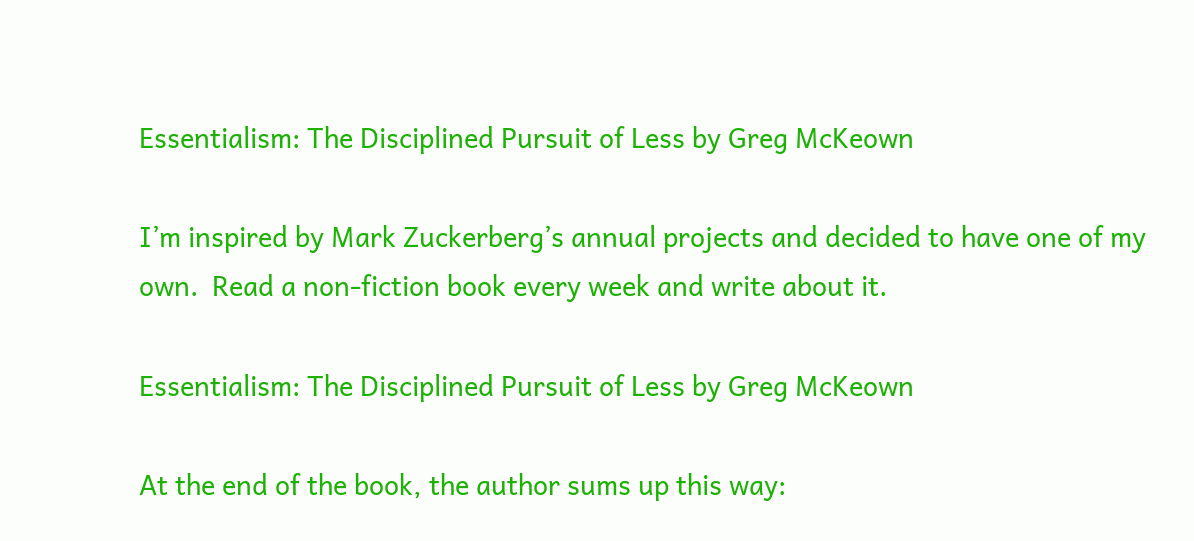Essentialism: The Disciplined Pursuit of Less by Greg McKeown

I’m inspired by Mark Zuckerberg’s annual projects and decided to have one of my own.  Read a non-fiction book every week and write about it.

Essentialism: The Disciplined Pursuit of Less by Greg McKeown

At the end of the book, the author sums up this way: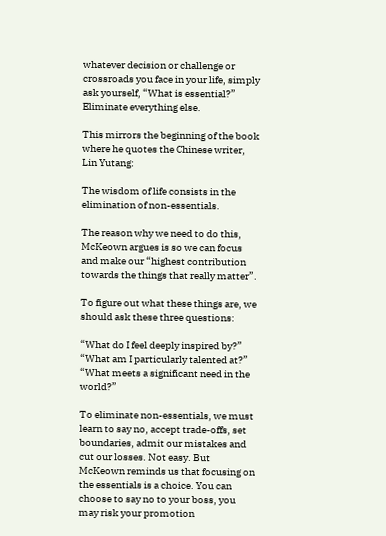whatever decision or challenge or crossroads you face in your life, simply ask yourself, “What is essential?” Eliminate everything else.

This mirrors the beginning of the book where he quotes the Chinese writer, Lin Yutang:

The wisdom of life consists in the elimination of non-essentials.

The reason why we need to do this, McKeown argues is so we can focus and make our “highest contribution towards the things that really matter”.

To figure out what these things are, we should ask these three questions:

“What do I feel deeply inspired by?”
“What am I particularly talented at?”
“What meets a significant need in the world?”

To eliminate non-essentials, we must learn to say no, accept trade-offs, set boundaries, admit our mistakes and cut our losses. Not easy. But McKeown reminds us that focusing on the essentials is a choice. You can choose to say no to your boss, you may risk your promotion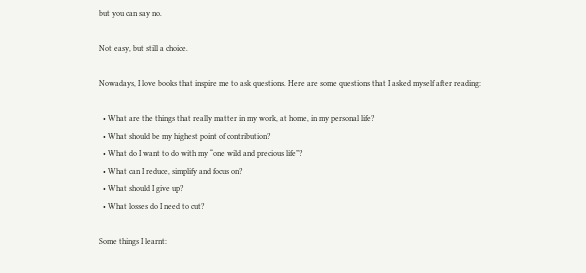but you can say no.

Not easy, but still a choice.

Nowadays, I love books that inspire me to ask questions. Here are some questions that I asked myself after reading:

  • What are the things that really matter in my work, at home, in my personal life?
  • What should be my highest point of contribution?
  • What do I want to do with my “one wild and precious life”?
  • What can I reduce, simplify and focus on?
  • What should I give up?
  • What losses do I need to cut?

Some things I learnt: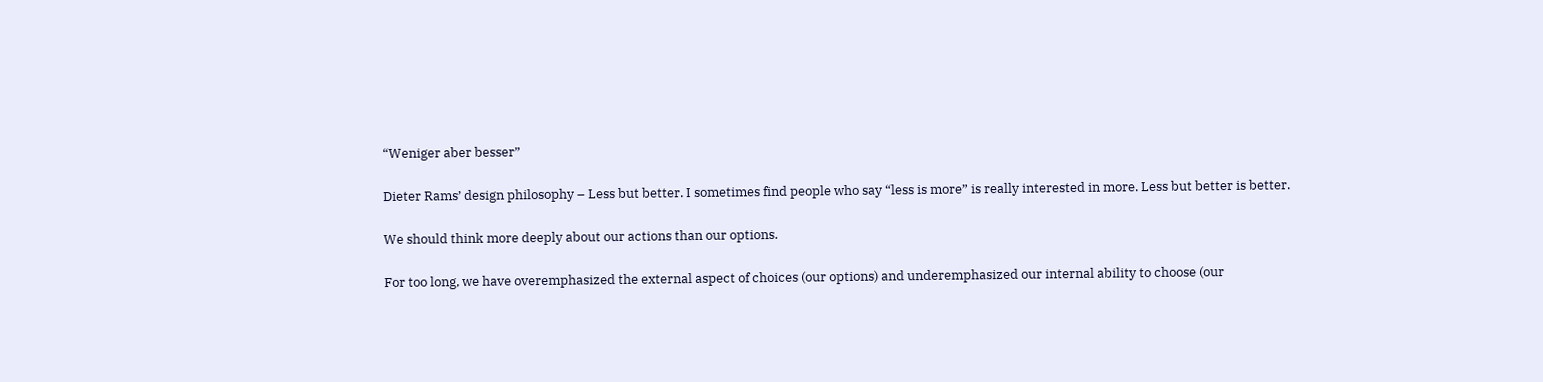“Weniger aber besser”

Dieter Rams’ design philosophy – Less but better. I sometimes find people who say “less is more” is really interested in more. Less but better is better.

We should think more deeply about our actions than our options.

For too long, we have overemphasized the external aspect of choices (our options) and underemphasized our internal ability to choose (our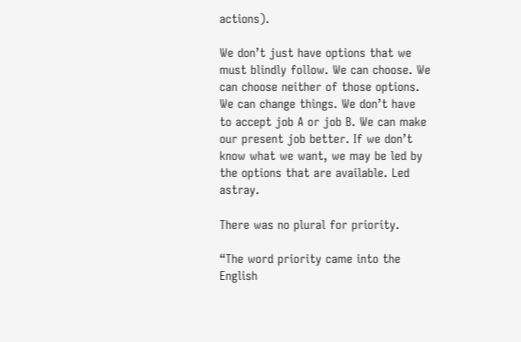actions).

We don’t just have options that we must blindly follow. We can choose. We can choose neither of those options. We can change things. We don’t have to accept job A or job B. We can make our present job better. If we don’t know what we want, we may be led by the options that are available. Led astray.

There was no plural for priority.

“The word priority came into the English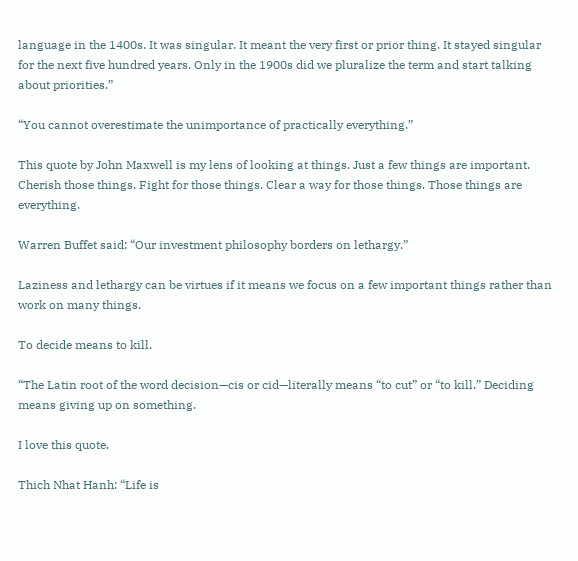language in the 1400s. It was singular. It meant the very first or prior thing. It stayed singular for the next five hundred years. Only in the 1900s did we pluralize the term and start talking about priorities.”

“You cannot overestimate the unimportance of practically everything.”

This quote by John Maxwell is my lens of looking at things. Just a few things are important. Cherish those things. Fight for those things. Clear a way for those things. Those things are everything.

Warren Buffet said: “Our investment philosophy borders on lethargy.”

Laziness and lethargy can be virtues if it means we focus on a few important things rather than work on many things.

To decide means to kill.

“The Latin root of the word decision—cis or cid—literally means “to cut” or “to kill.” Deciding means giving up on something.

I love this quote.

Thich Nhat Hanh: “Life is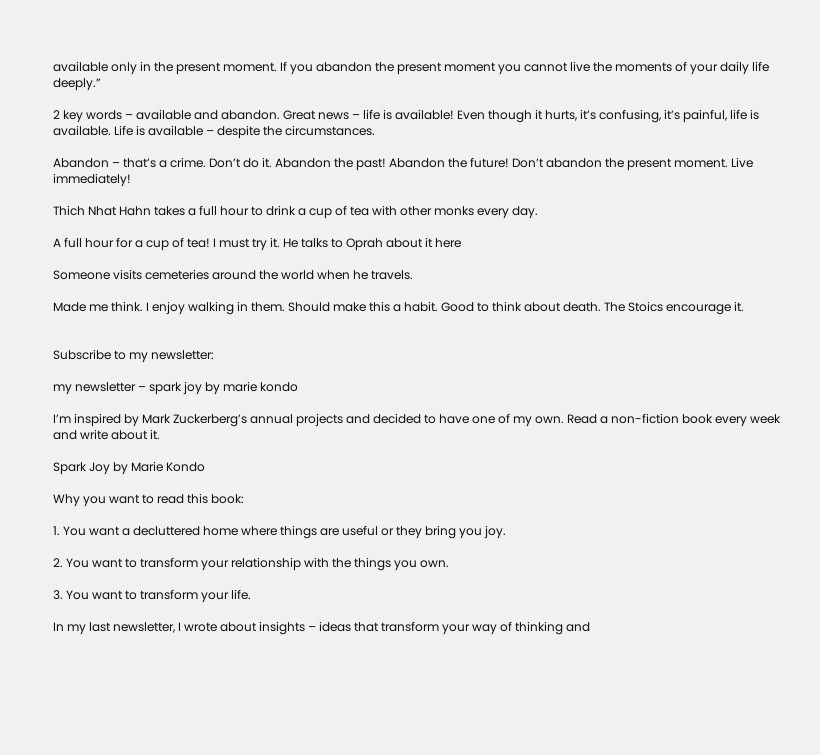available only in the present moment. If you abandon the present moment you cannot live the moments of your daily life deeply.”

2 key words – available and abandon. Great news – life is available! Even though it hurts, it’s confusing, it’s painful, life is available. Life is available – despite the circumstances.

Abandon – that’s a crime. Don’t do it. Abandon the past! Abandon the future! Don’t abandon the present moment. Live immediately!

Thich Nhat Hahn takes a full hour to drink a cup of tea with other monks every day.

A full hour for a cup of tea! I must try it. He talks to Oprah about it here

Someone visits cemeteries around the world when he travels.

Made me think. I enjoy walking in them. Should make this a habit. Good to think about death. The Stoics encourage it.


Subscribe to my newsletter:

my newsletter – spark joy by marie kondo

I’m inspired by Mark Zuckerberg’s annual projects and decided to have one of my own. Read a non-fiction book every week and write about it.

Spark Joy by Marie Kondo

Why you want to read this book:

1. You want a decluttered home where things are useful or they bring you joy.

2. You want to transform your relationship with the things you own.

3. You want to transform your life.

In my last newsletter, I wrote about insights – ideas that transform your way of thinking and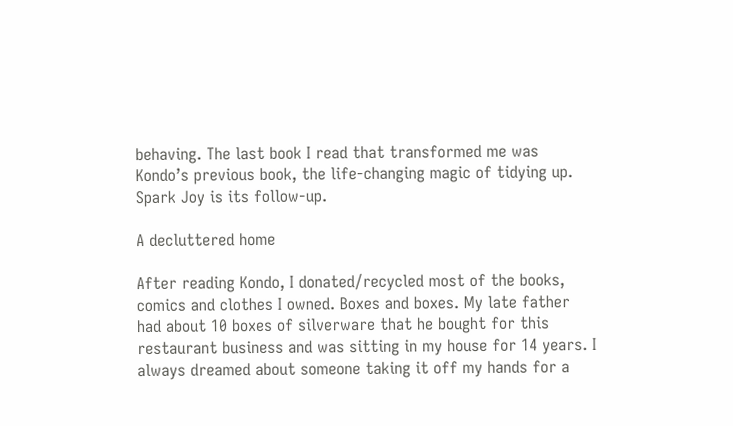behaving. The last book I read that transformed me was Kondo’s previous book, the life-changing magic of tidying up. Spark Joy is its follow-up.

A decluttered home

After reading Kondo, I donated/recycled most of the books, comics and clothes I owned. Boxes and boxes. My late father had about 10 boxes of silverware that he bought for this restaurant business and was sitting in my house for 14 years. I always dreamed about someone taking it off my hands for a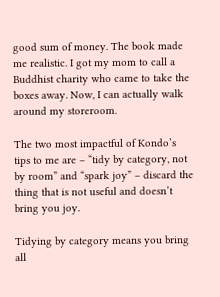good sum of money. The book made me realistic. I got my mom to call a Buddhist charity who came to take the boxes away. Now, I can actually walk around my storeroom.

The two most impactful of Kondo’s tips to me are – “tidy by category, not by room” and “spark joy” – discard the thing that is not useful and doesn’t bring you joy.

Tidying by category means you bring all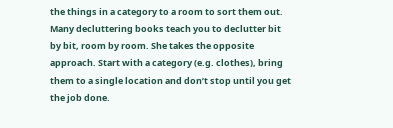the things in a category to a room to sort them out. Many decluttering books teach you to declutter bit by bit, room by room. She takes the opposite approach. Start with a category (e.g. clothes), bring them to a single location and don’t stop until you get the job done.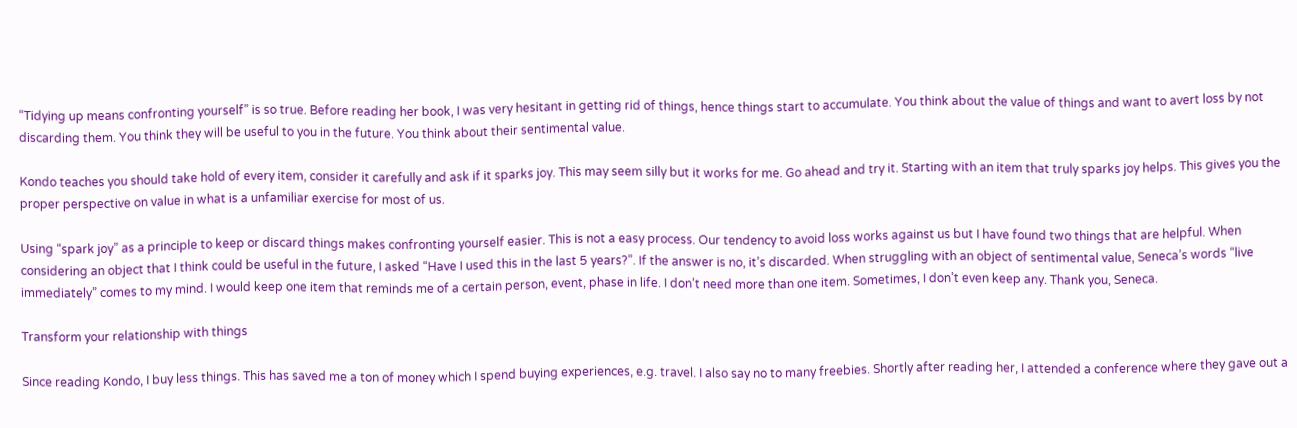“Tidying up means confronting yourself” is so true. Before reading her book, I was very hesitant in getting rid of things, hence things start to accumulate. You think about the value of things and want to avert loss by not discarding them. You think they will be useful to you in the future. You think about their sentimental value.

Kondo teaches you should take hold of every item, consider it carefully and ask if it sparks joy. This may seem silly but it works for me. Go ahead and try it. Starting with an item that truly sparks joy helps. This gives you the proper perspective on value in what is a unfamiliar exercise for most of us.

Using “spark joy” as a principle to keep or discard things makes confronting yourself easier. This is not a easy process. Our tendency to avoid loss works against us but I have found two things that are helpful. When considering an object that I think could be useful in the future, I asked “Have I used this in the last 5 years?”. If the answer is no, it’s discarded. When struggling with an object of sentimental value, Seneca’s words “live immediately” comes to my mind. I would keep one item that reminds me of a certain person, event, phase in life. I don’t need more than one item. Sometimes, I don’t even keep any. Thank you, Seneca.

Transform your relationship with things

Since reading Kondo, I buy less things. This has saved me a ton of money which I spend buying experiences, e.g. travel. I also say no to many freebies. Shortly after reading her, I attended a conference where they gave out a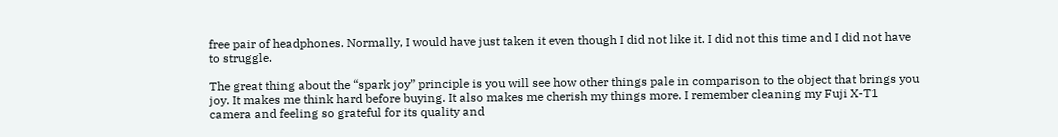free pair of headphones. Normally, I would have just taken it even though I did not like it. I did not this time and I did not have to struggle.

The great thing about the “spark joy” principle is you will see how other things pale in comparison to the object that brings you joy. It makes me think hard before buying. It also makes me cherish my things more. I remember cleaning my Fuji X-T1 camera and feeling so grateful for its quality and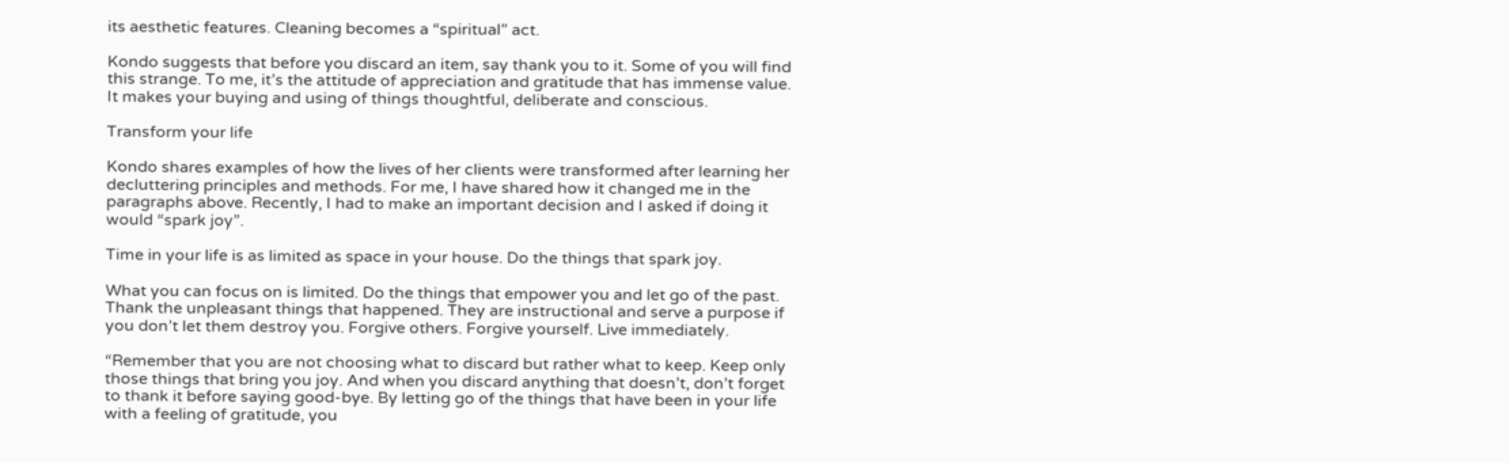its aesthetic features. Cleaning becomes a “spiritual” act.

Kondo suggests that before you discard an item, say thank you to it. Some of you will find this strange. To me, it’s the attitude of appreciation and gratitude that has immense value. It makes your buying and using of things thoughtful, deliberate and conscious.

Transform your life

Kondo shares examples of how the lives of her clients were transformed after learning her decluttering principles and methods. For me, I have shared how it changed me in the paragraphs above. Recently, I had to make an important decision and I asked if doing it would “spark joy”.

Time in your life is as limited as space in your house. Do the things that spark joy.

What you can focus on is limited. Do the things that empower you and let go of the past. Thank the unpleasant things that happened. They are instructional and serve a purpose if you don’t let them destroy you. Forgive others. Forgive yourself. Live immediately.

“Remember that you are not choosing what to discard but rather what to keep. Keep only those things that bring you joy. And when you discard anything that doesn’t, don’t forget to thank it before saying good-bye. By letting go of the things that have been in your life with a feeling of gratitude, you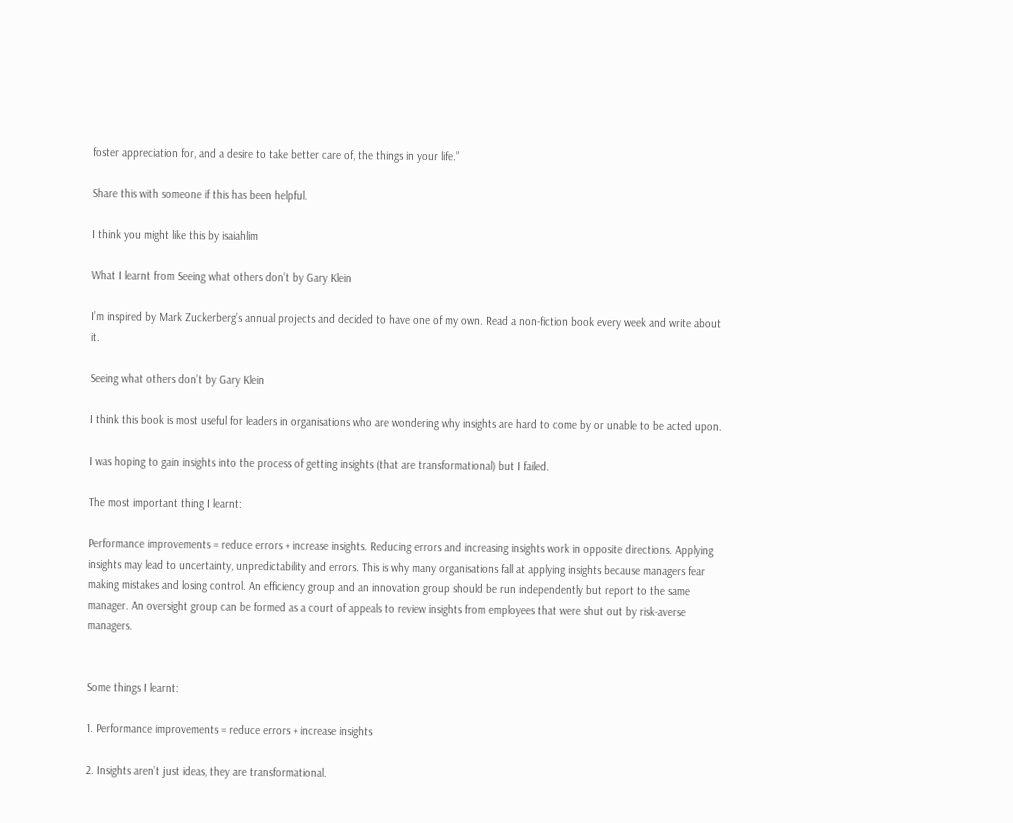foster appreciation for, and a desire to take better care of, the things in your life.”

Share this with someone if this has been helpful.

I think you might like this by isaiahlim

What I learnt from Seeing what others don’t by Gary Klein

I’m inspired by Mark Zuckerberg’s annual projects and decided to have one of my own. Read a non-fiction book every week and write about it.

Seeing what others don’t by Gary Klein

I think this book is most useful for leaders in organisations who are wondering why insights are hard to come by or unable to be acted upon.

I was hoping to gain insights into the process of getting insights (that are transformational) but I failed.

The most important thing I learnt:

Performance improvements = reduce errors + increase insights. Reducing errors and increasing insights work in opposite directions. Applying insights may lead to uncertainty, unpredictability and errors. This is why many organisations fall at applying insights because managers fear making mistakes and losing control. An efficiency group and an innovation group should be run independently but report to the same manager. An oversight group can be formed as a court of appeals to review insights from employees that were shut out by risk-averse managers.


Some things I learnt:

1. Performance improvements = reduce errors + increase insights

2. Insights aren’t just ideas, they are transformational.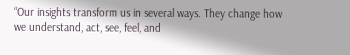“Our insights transform us in several ways. They change how we understand, act, see, feel, and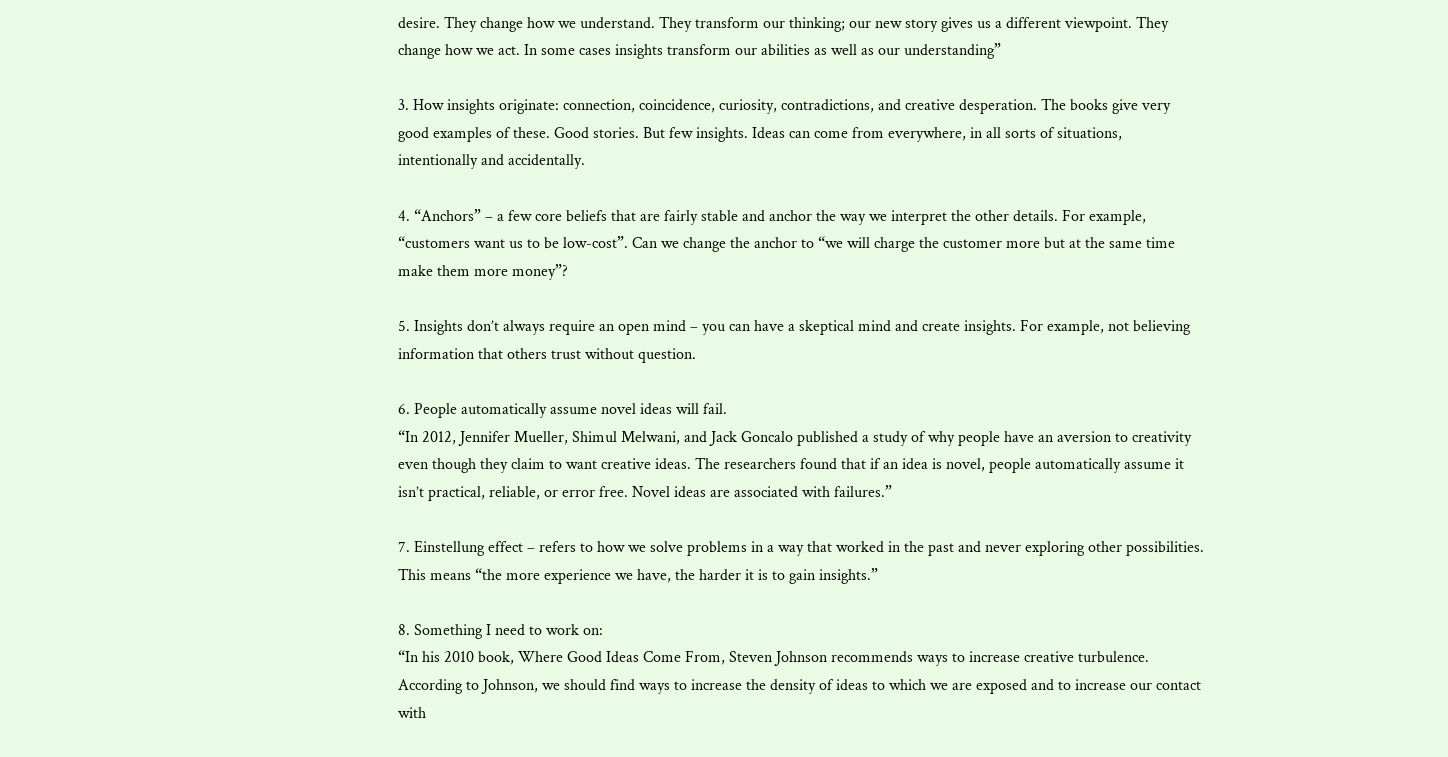desire. They change how we understand. They transform our thinking; our new story gives us a different viewpoint. They change how we act. In some cases insights transform our abilities as well as our understanding”

3. How insights originate: connection, coincidence, curiosity, contradictions, and creative desperation. The books give very good examples of these. Good stories. But few insights. Ideas can come from everywhere, in all sorts of situations, intentionally and accidentally.

4. “Anchors” – a few core beliefs that are fairly stable and anchor the way we interpret the other details. For example, “customers want us to be low-cost”. Can we change the anchor to “we will charge the customer more but at the same time make them more money”?

5. Insights don’t always require an open mind – you can have a skeptical mind and create insights. For example, not believing information that others trust without question.

6. People automatically assume novel ideas will fail.
“In 2012, Jennifer Mueller, Shimul Melwani, and Jack Goncalo published a study of why people have an aversion to creativity even though they claim to want creative ideas. The researchers found that if an idea is novel, people automatically assume it isn’t practical, reliable, or error free. Novel ideas are associated with failures.”

7. Einstellung effect – refers to how we solve problems in a way that worked in the past and never exploring other possibilities. This means “the more experience we have, the harder it is to gain insights.”

8. Something I need to work on:
“In his 2010 book, Where Good Ideas Come From, Steven Johnson recommends ways to increase creative turbulence. According to Johnson, we should find ways to increase the density of ideas to which we are exposed and to increase our contact with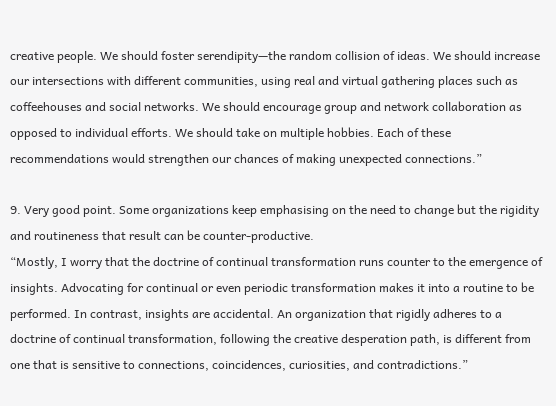creative people. We should foster serendipity—the random collision of ideas. We should increase our intersections with different communities, using real and virtual gathering places such as coffeehouses and social networks. We should encourage group and network collaboration as opposed to individual efforts. We should take on multiple hobbies. Each of these recommendations would strengthen our chances of making unexpected connections.”

9. Very good point. Some organizations keep emphasising on the need to change but the rigidity and routineness that result can be counter-productive.
“Mostly, I worry that the doctrine of continual transformation runs counter to the emergence of insights. Advocating for continual or even periodic transformation makes it into a routine to be performed. In contrast, insights are accidental. An organization that rigidly adheres to a doctrine of continual transformation, following the creative desperation path, is different from one that is sensitive to connections, coincidences, curiosities, and contradictions.”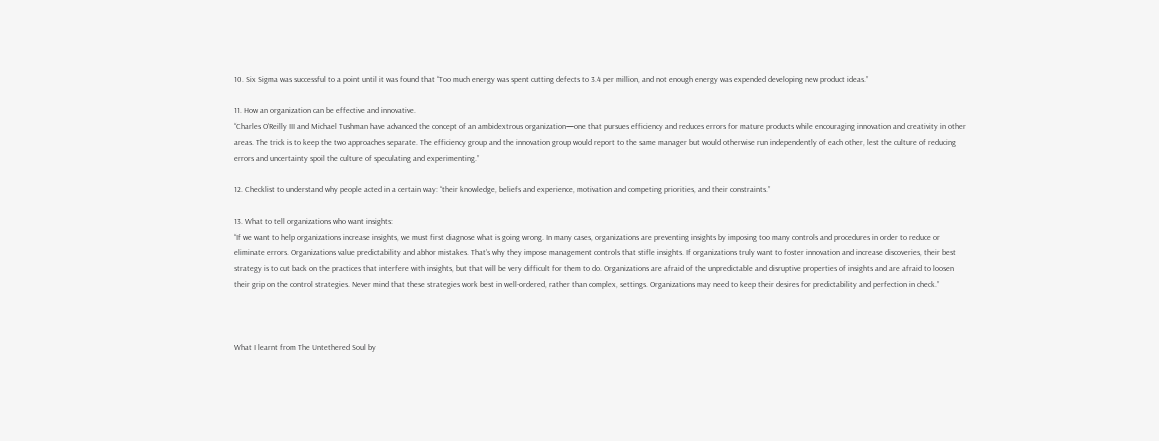10. Six Sigma was successful to a point until it was found that “Too much energy was spent cutting defects to 3.4 per million, and not enough energy was expended developing new product ideas.”

11. How an organization can be effective and innovative.
“Charles O’Reilly III and Michael Tushman have advanced the concept of an ambidextrous organization—one that pursues efficiency and reduces errors for mature products while encouraging innovation and creativity in other areas. The trick is to keep the two approaches separate. The efficiency group and the innovation group would report to the same manager but would otherwise run independently of each other, lest the culture of reducing errors and uncertainty spoil the culture of speculating and experimenting.”

12. Checklist to understand why people acted in a certain way: “their knowledge, beliefs and experience, motivation and competing priorities, and their constraints.”

13. What to tell organizations who want insights:
“If we want to help organizations increase insights, we must first diagnose what is going wrong. In many cases, organizations are preventing insights by imposing too many controls and procedures in order to reduce or eliminate errors. Organizations value predictability and abhor mistakes. That’s why they impose management controls that stifle insights. If organizations truly want to foster innovation and increase discoveries, their best strategy is to cut back on the practices that interfere with insights, but that will be very difficult for them to do. Organizations are afraid of the unpredictable and disruptive properties of insights and are afraid to loosen their grip on the control strategies. Never mind that these strategies work best in well-ordered, rather than complex, settings. Organizations may need to keep their desires for predictability and perfection in check.”



What I learnt from The Untethered Soul by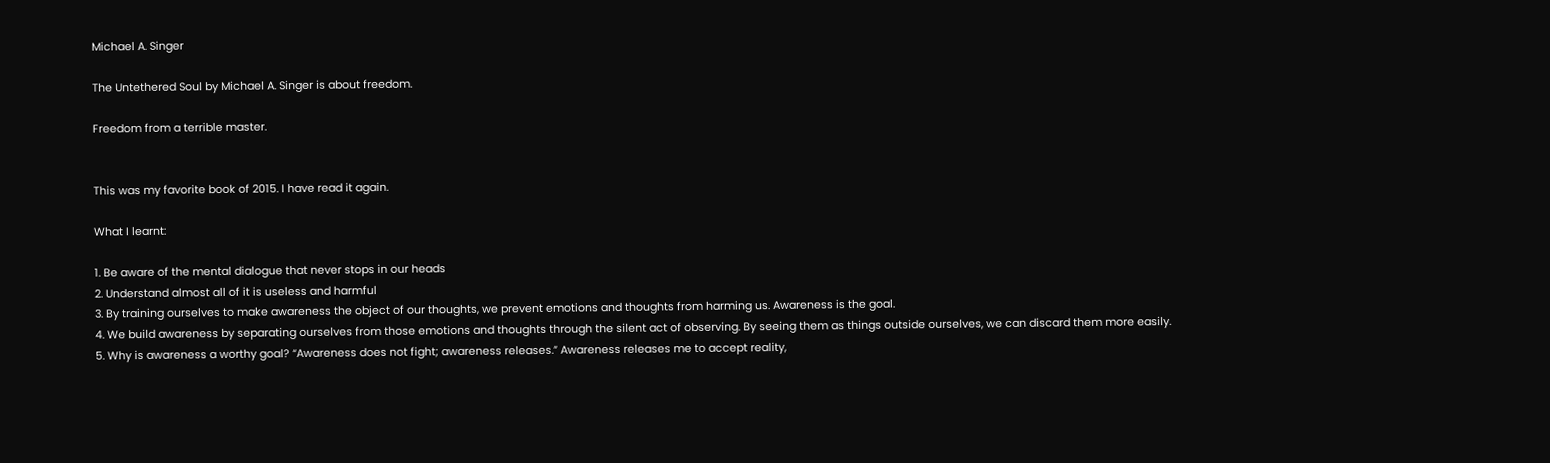Michael A. Singer

The Untethered Soul by Michael A. Singer is about freedom.

Freedom from a terrible master.


This was my favorite book of 2015. I have read it again.

What I learnt:

1. Be aware of the mental dialogue that never stops in our heads
2. Understand almost all of it is useless and harmful
3. By training ourselves to make awareness the object of our thoughts, we prevent emotions and thoughts from harming us. Awareness is the goal.
4. We build awareness by separating ourselves from those emotions and thoughts through the silent act of observing. By seeing them as things outside ourselves, we can discard them more easily.
5. Why is awareness a worthy goal? “Awareness does not fight; awareness releases.” Awareness releases me to accept reality,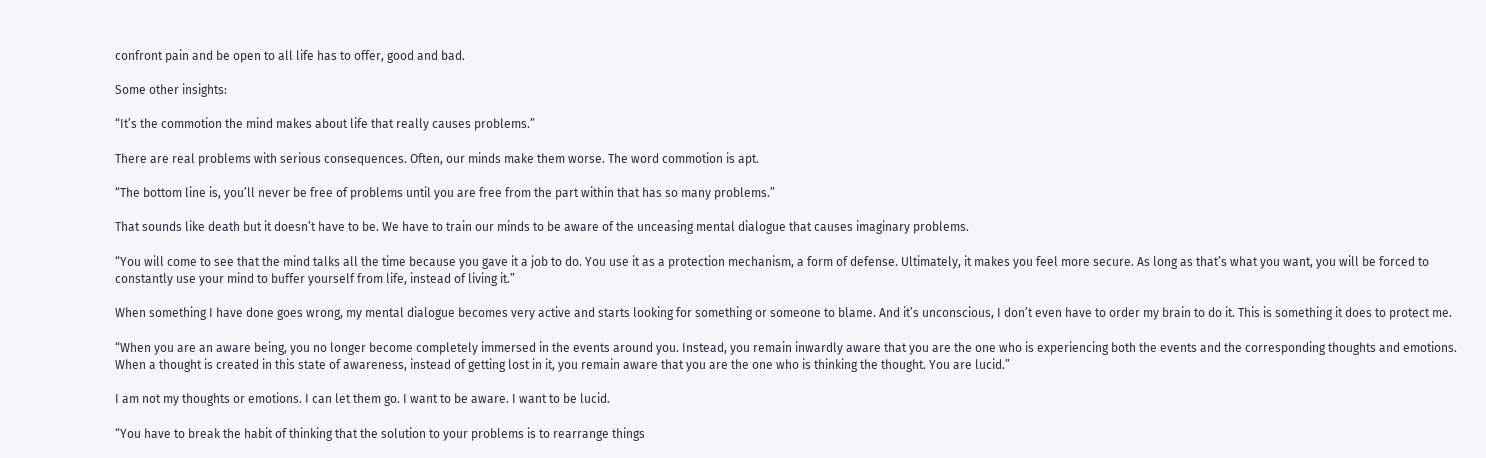confront pain and be open to all life has to offer, good and bad.

Some other insights:

“It’s the commotion the mind makes about life that really causes problems.”

There are real problems with serious consequences. Often, our minds make them worse. The word commotion is apt.

“The bottom line is, you’ll never be free of problems until you are free from the part within that has so many problems.”

That sounds like death but it doesn’t have to be. We have to train our minds to be aware of the unceasing mental dialogue that causes imaginary problems.

“You will come to see that the mind talks all the time because you gave it a job to do. You use it as a protection mechanism, a form of defense. Ultimately, it makes you feel more secure. As long as that’s what you want, you will be forced to constantly use your mind to buffer yourself from life, instead of living it.”

When something I have done goes wrong, my mental dialogue becomes very active and starts looking for something or someone to blame. And it’s unconscious, I don’t even have to order my brain to do it. This is something it does to protect me.

“When you are an aware being, you no longer become completely immersed in the events around you. Instead, you remain inwardly aware that you are the one who is experiencing both the events and the corresponding thoughts and emotions. When a thought is created in this state of awareness, instead of getting lost in it, you remain aware that you are the one who is thinking the thought. You are lucid.”

I am not my thoughts or emotions. I can let them go. I want to be aware. I want to be lucid.

“You have to break the habit of thinking that the solution to your problems is to rearrange things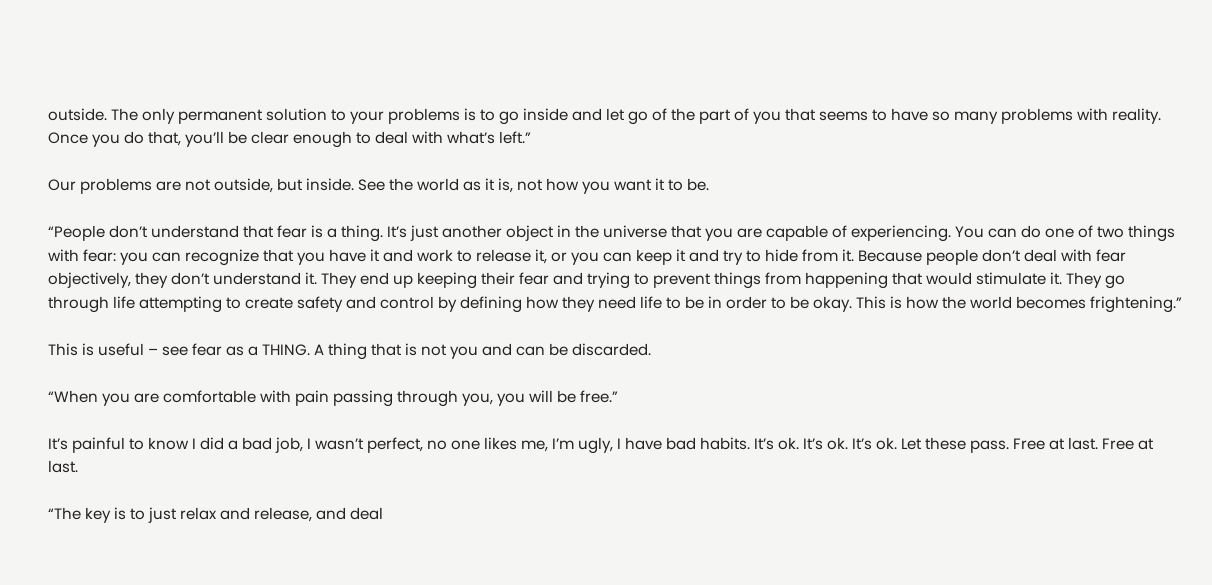outside. The only permanent solution to your problems is to go inside and let go of the part of you that seems to have so many problems with reality. Once you do that, you’ll be clear enough to deal with what’s left.”

Our problems are not outside, but inside. See the world as it is, not how you want it to be.

“People don’t understand that fear is a thing. It’s just another object in the universe that you are capable of experiencing. You can do one of two things with fear: you can recognize that you have it and work to release it, or you can keep it and try to hide from it. Because people don’t deal with fear objectively, they don’t understand it. They end up keeping their fear and trying to prevent things from happening that would stimulate it. They go through life attempting to create safety and control by defining how they need life to be in order to be okay. This is how the world becomes frightening.”

This is useful – see fear as a THING. A thing that is not you and can be discarded.

“When you are comfortable with pain passing through you, you will be free.”

It’s painful to know I did a bad job, I wasn’t perfect, no one likes me, I’m ugly, I have bad habits. It’s ok. It’s ok. It’s ok. Let these pass. Free at last. Free at last.

“The key is to just relax and release, and deal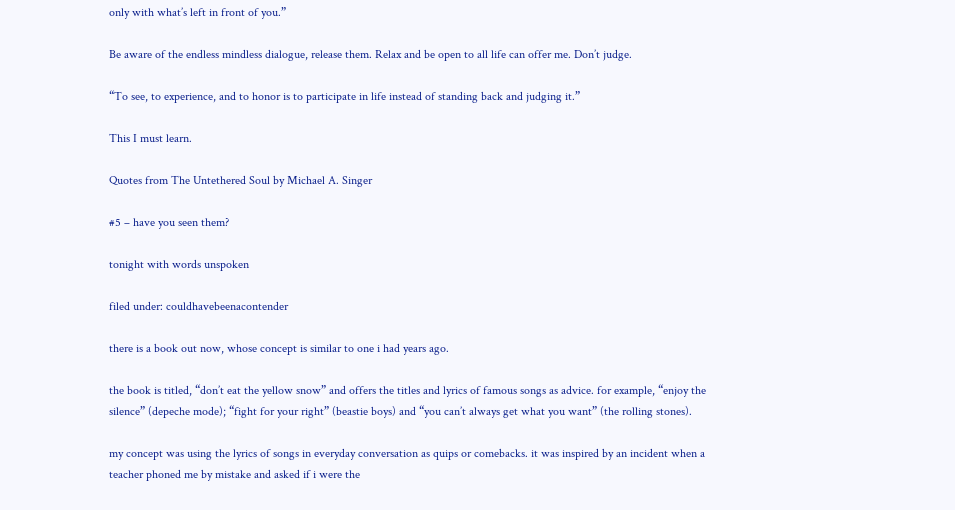only with what’s left in front of you.”

Be aware of the endless mindless dialogue, release them. Relax and be open to all life can offer me. Don’t judge.

“To see, to experience, and to honor is to participate in life instead of standing back and judging it.”

This I must learn.

Quotes from The Untethered Soul by Michael A. Singer

#5 – have you seen them?

tonight with words unspoken

filed under: couldhavebeenacontender

there is a book out now, whose concept is similar to one i had years ago.

the book is titled, “don’t eat the yellow snow” and offers the titles and lyrics of famous songs as advice. for example, “enjoy the silence” (depeche mode); “fight for your right” (beastie boys) and “you can’t always get what you want” (the rolling stones).

my concept was using the lyrics of songs in everyday conversation as quips or comebacks. it was inspired by an incident when a teacher phoned me by mistake and asked if i were the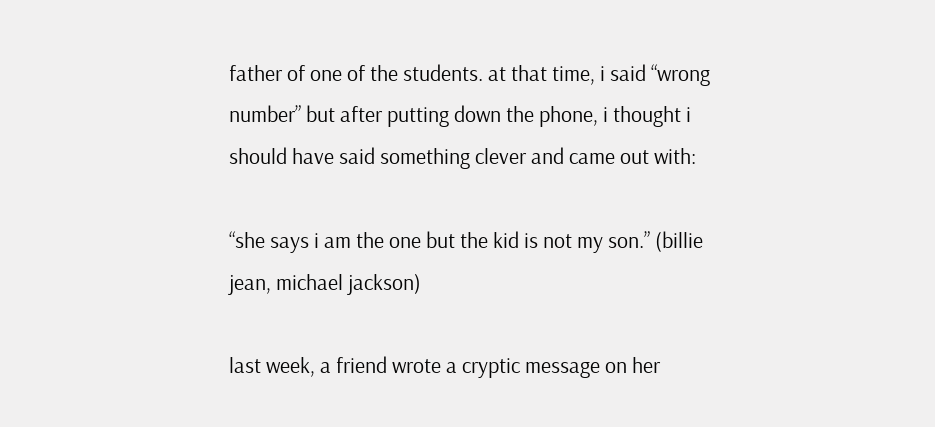father of one of the students. at that time, i said “wrong number” but after putting down the phone, i thought i should have said something clever and came out with:

“she says i am the one but the kid is not my son.” (billie jean, michael jackson)

last week, a friend wrote a cryptic message on her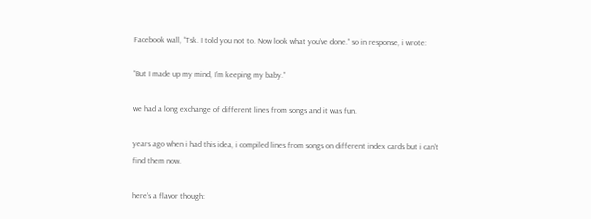Facebook wall, “Tsk. I told you not to. Now look what you’ve done.” so in response, i wrote:

“But I made up my mind, I’m keeping my baby.”

we had a long exchange of different lines from songs and it was fun.

years ago when i had this idea, i compiled lines from songs on different index cards but i can’t find them now.

here’s a flavor though: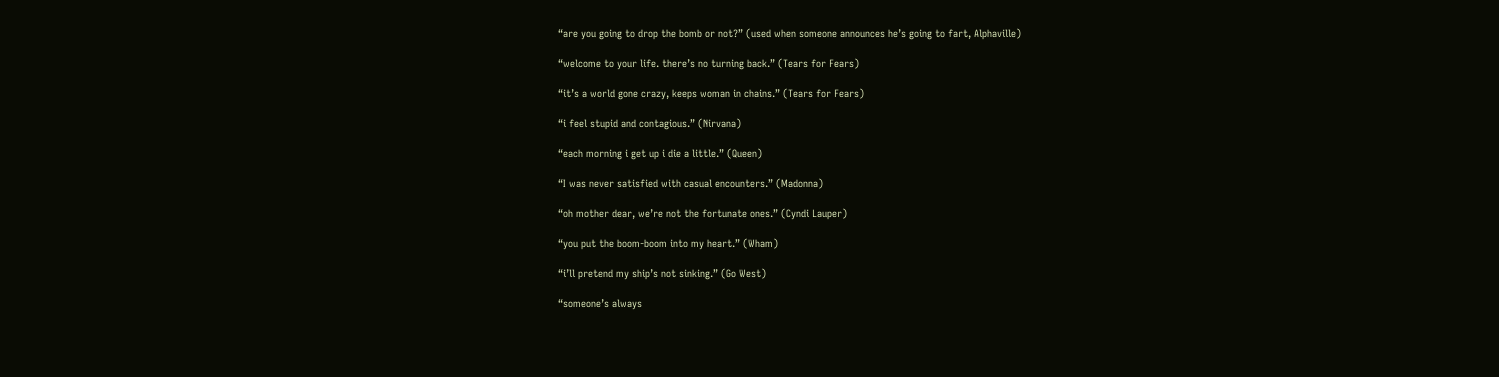“are you going to drop the bomb or not?” (used when someone announces he’s going to fart, Alphaville)

“welcome to your life. there’s no turning back.” (Tears for Fears)

“it’s a world gone crazy, keeps woman in chains.” (Tears for Fears)

“i feel stupid and contagious.” (Nirvana)

“each morning i get up i die a little.” (Queen)

“I was never satisfied with casual encounters.” (Madonna)

“oh mother dear, we’re not the fortunate ones.” (Cyndi Lauper)

“you put the boom-boom into my heart.” (Wham)

“i’ll pretend my ship’s not sinking.” (Go West)

“someone’s always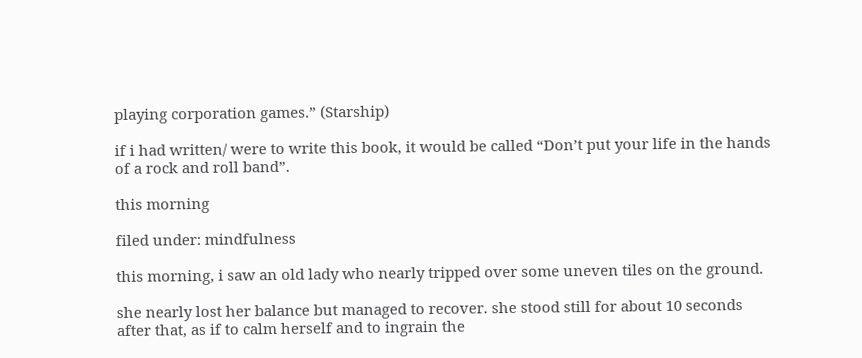playing corporation games.” (Starship)

if i had written/ were to write this book, it would be called “Don’t put your life in the hands of a rock and roll band”.

this morning

filed under: mindfulness

this morning, i saw an old lady who nearly tripped over some uneven tiles on the ground.

she nearly lost her balance but managed to recover. she stood still for about 10 seconds after that, as if to calm herself and to ingrain the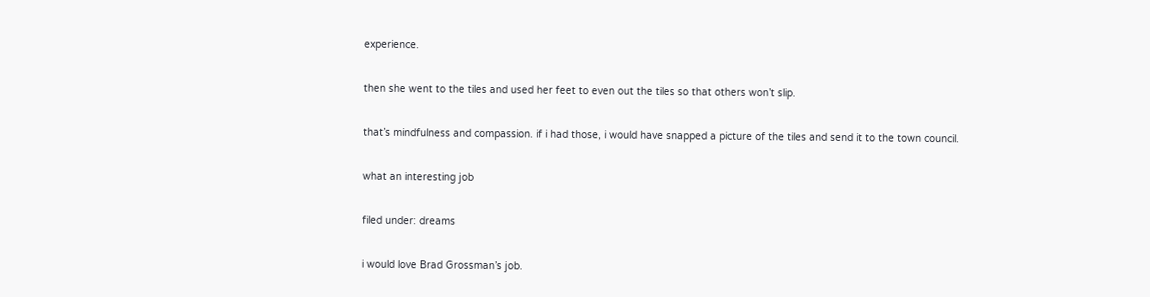experience.

then she went to the tiles and used her feet to even out the tiles so that others won’t slip.

that’s mindfulness and compassion. if i had those, i would have snapped a picture of the tiles and send it to the town council.

what an interesting job

filed under: dreams

i would love Brad Grossman’s job.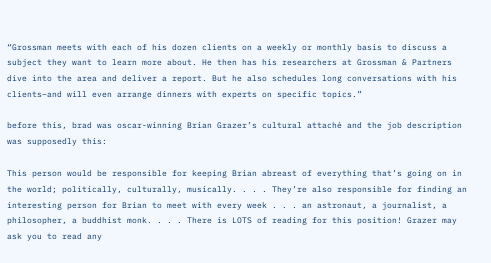“Grossman meets with each of his dozen clients on a weekly or monthly basis to discuss a subject they want to learn more about. He then has his researchers at Grossman & Partners dive into the area and deliver a report. But he also schedules long conversations with his clients–and will even arrange dinners with experts on specific topics.”

before this, brad was oscar-winning Brian Grazer’s cultural attaché and the job description was supposedly this:

This person would be responsible for keeping Brian abreast of everything that’s going on in the world; politically, culturally, musically. . . . They’re also responsible for finding an interesting person for Brian to meet with every week . . . an astronaut, a journalist, a philosopher, a buddhist monk. . . . There is LOTS of reading for this position! Grazer may ask you to read any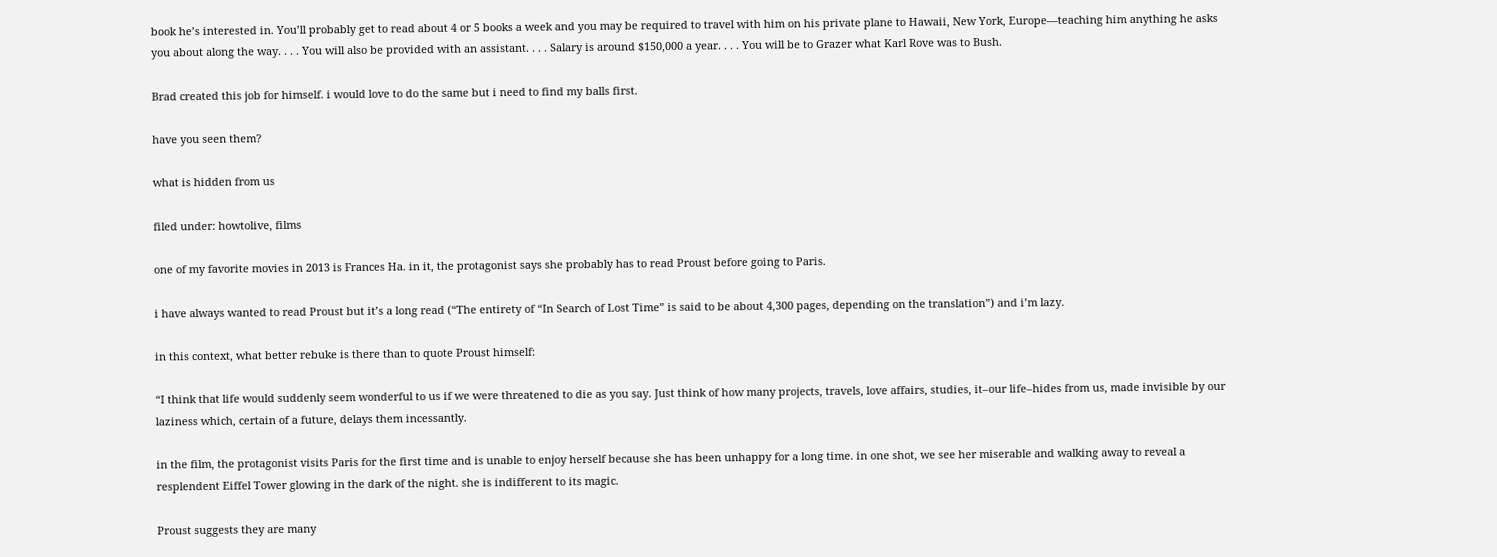book he’s interested in. You’ll probably get to read about 4 or 5 books a week and you may be required to travel with him on his private plane to Hawaii, New York, Europe—teaching him anything he asks you about along the way. . . . You will also be provided with an assistant. . . . Salary is around $150,000 a year. . . . You will be to Grazer what Karl Rove was to Bush.

Brad created this job for himself. i would love to do the same but i need to find my balls first.

have you seen them?

what is hidden from us

filed under: howtolive, films

one of my favorite movies in 2013 is Frances Ha. in it, the protagonist says she probably has to read Proust before going to Paris.

i have always wanted to read Proust but it’s a long read (“The entirety of “In Search of Lost Time” is said to be about 4,300 pages, depending on the translation”) and i’m lazy.

in this context, what better rebuke is there than to quote Proust himself:

“I think that life would suddenly seem wonderful to us if we were threatened to die as you say. Just think of how many projects, travels, love affairs, studies, it–our life–hides from us, made invisible by our laziness which, certain of a future, delays them incessantly.

in the film, the protagonist visits Paris for the first time and is unable to enjoy herself because she has been unhappy for a long time. in one shot, we see her miserable and walking away to reveal a resplendent Eiffel Tower glowing in the dark of the night. she is indifferent to its magic.

Proust suggests they are many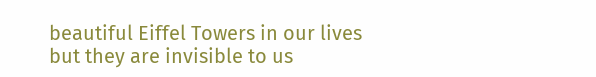beautiful Eiffel Towers in our lives but they are invisible to us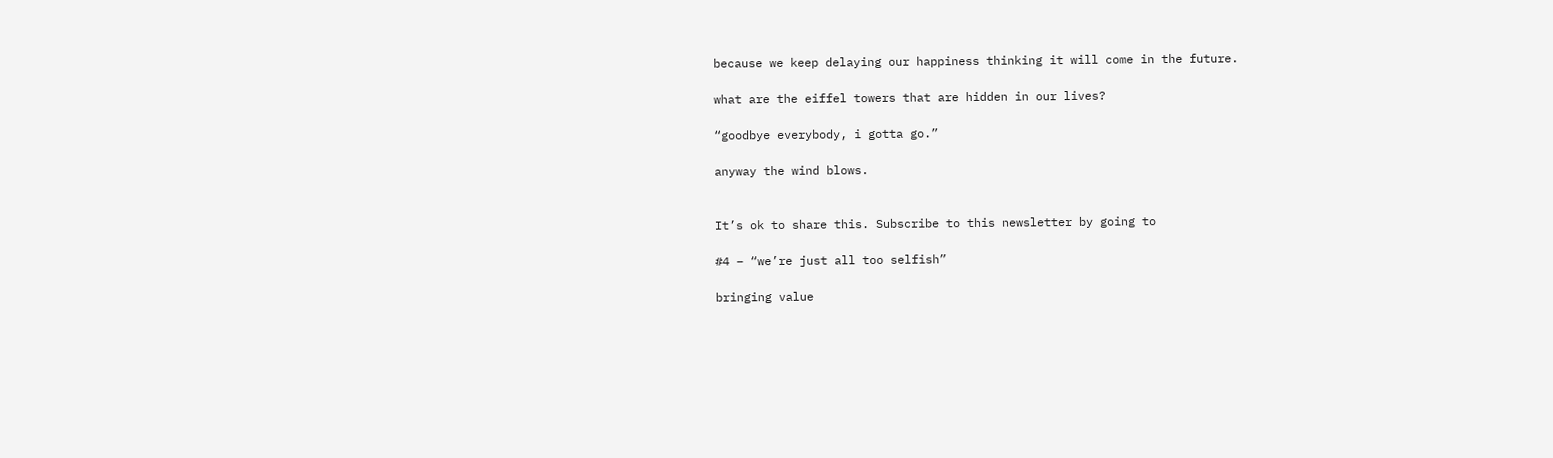because we keep delaying our happiness thinking it will come in the future.

what are the eiffel towers that are hidden in our lives?

“goodbye everybody, i gotta go.”

anyway the wind blows.


It’s ok to share this. Subscribe to this newsletter by going to

#4 – “we’re just all too selfish”

bringing value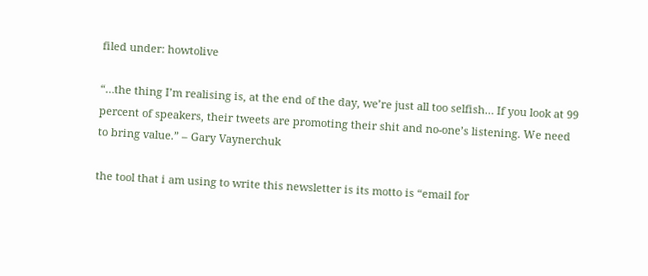filed under: howtolive

“…the thing I’m realising is, at the end of the day, we’re just all too selfish… If you look at 99 percent of speakers, their tweets are promoting their shit and no-one’s listening. We need to bring value.” – Gary Vaynerchuk

the tool that i am using to write this newsletter is its motto is “email for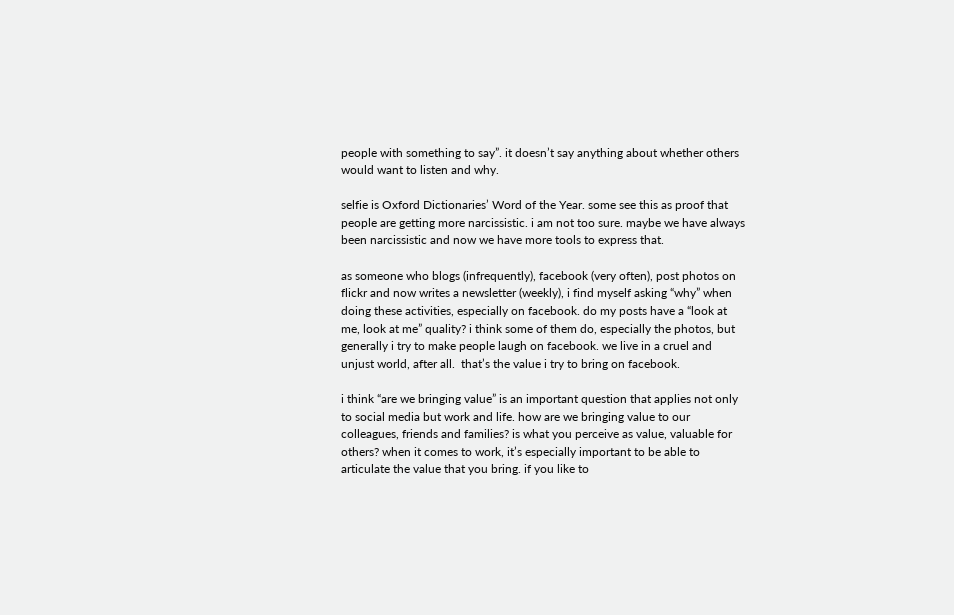people with something to say”. it doesn’t say anything about whether others would want to listen and why.

selfie is Oxford Dictionaries’ Word of the Year. some see this as proof that people are getting more narcissistic. i am not too sure. maybe we have always been narcissistic and now we have more tools to express that.

as someone who blogs (infrequently), facebook (very often), post photos on flickr and now writes a newsletter (weekly), i find myself asking “why” when doing these activities, especially on facebook. do my posts have a “look at me, look at me” quality? i think some of them do, especially the photos, but generally i try to make people laugh on facebook. we live in a cruel and unjust world, after all.  that’s the value i try to bring on facebook.

i think “are we bringing value” is an important question that applies not only to social media but work and life. how are we bringing value to our colleagues, friends and families? is what you perceive as value, valuable for others? when it comes to work, it’s especially important to be able to articulate the value that you bring. if you like to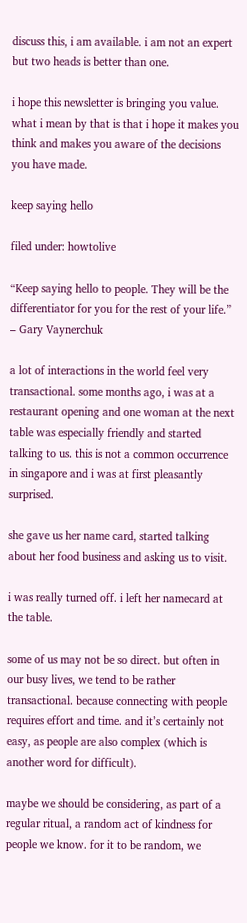discuss this, i am available. i am not an expert but two heads is better than one.

i hope this newsletter is bringing you value. what i mean by that is that i hope it makes you think and makes you aware of the decisions you have made.

keep saying hello

filed under: howtolive

“Keep saying hello to people. They will be the differentiator for you for the rest of your life.” – Gary Vaynerchuk

a lot of interactions in the world feel very transactional. some months ago, i was at a restaurant opening and one woman at the next table was especially friendly and started talking to us. this is not a common occurrence in singapore and i was at first pleasantly surprised.

she gave us her name card, started talking about her food business and asking us to visit.

i was really turned off. i left her namecard at the table.

some of us may not be so direct. but often in our busy lives, we tend to be rather transactional. because connecting with people requires effort and time. and it’s certainly not easy, as people are also complex (which is another word for difficult).

maybe we should be considering, as part of a regular ritual, a random act of kindness for people we know. for it to be random, we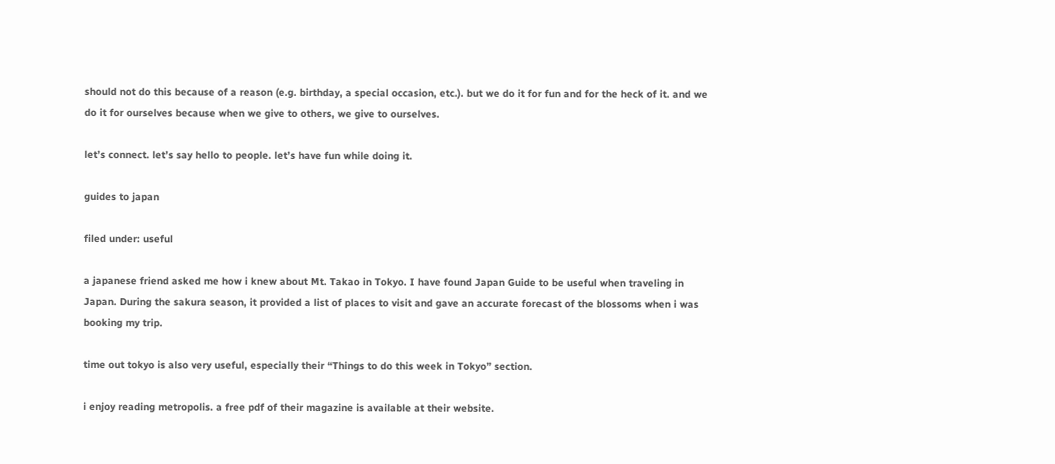should not do this because of a reason (e.g. birthday, a special occasion, etc.). but we do it for fun and for the heck of it. and we do it for ourselves because when we give to others, we give to ourselves.

let’s connect. let’s say hello to people. let’s have fun while doing it.

guides to japan

filed under: useful

a japanese friend asked me how i knew about Mt. Takao in Tokyo. I have found Japan Guide to be useful when traveling in Japan. During the sakura season, it provided a list of places to visit and gave an accurate forecast of the blossoms when i was booking my trip.

time out tokyo is also very useful, especially their “Things to do this week in Tokyo” section.

i enjoy reading metropolis. a free pdf of their magazine is available at their website.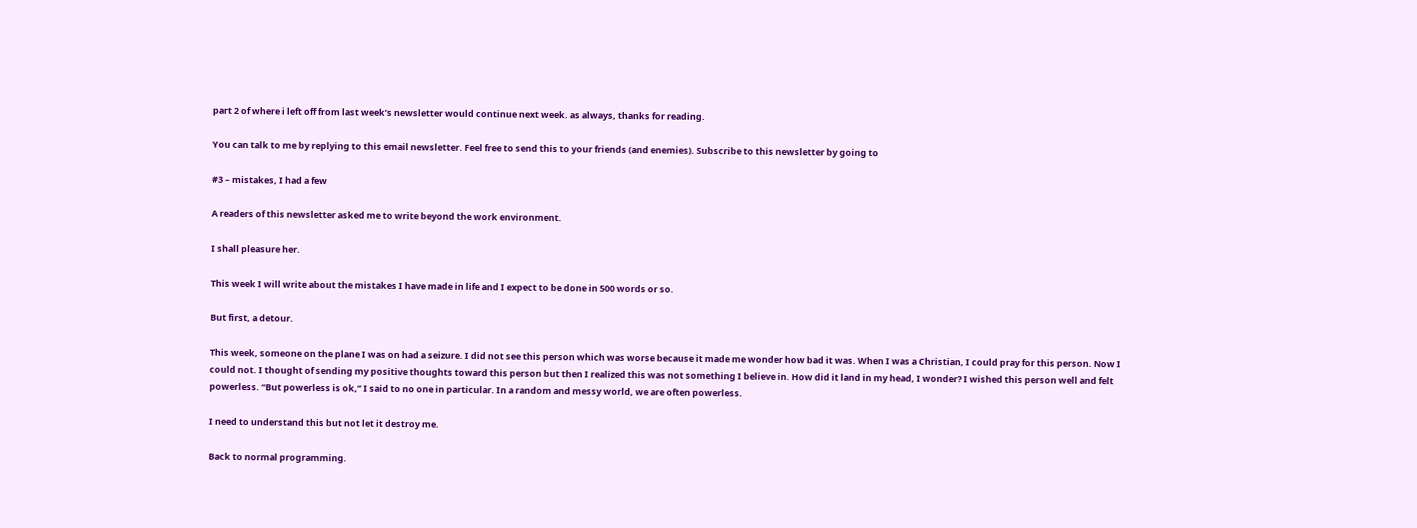part 2 of where i left off from last week’s newsletter would continue next week. as always, thanks for reading.

You can talk to me by replying to this email newsletter. Feel free to send this to your friends (and enemies). Subscribe to this newsletter by going to

#3 – mistakes, I had a few

A readers of this newsletter asked me to write beyond the work environment.

I shall pleasure her.

This week I will write about the mistakes I have made in life and I expect to be done in 500 words or so.

But first, a detour.

This week, someone on the plane I was on had a seizure. I did not see this person which was worse because it made me wonder how bad it was. When I was a Christian, I could pray for this person. Now I could not. I thought of sending my positive thoughts toward this person but then I realized this was not something I believe in. How did it land in my head, I wonder? I wished this person well and felt powerless. “But powerless is ok,” I said to no one in particular. In a random and messy world, we are often powerless.

I need to understand this but not let it destroy me.

Back to normal programming.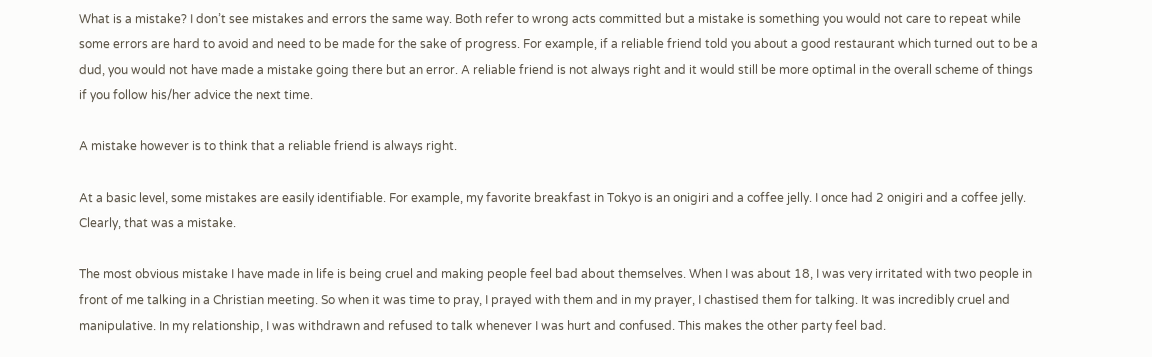What is a mistake? I don’t see mistakes and errors the same way. Both refer to wrong acts committed but a mistake is something you would not care to repeat while some errors are hard to avoid and need to be made for the sake of progress. For example, if a reliable friend told you about a good restaurant which turned out to be a dud, you would not have made a mistake going there but an error. A reliable friend is not always right and it would still be more optimal in the overall scheme of things if you follow his/her advice the next time.

A mistake however is to think that a reliable friend is always right.

At a basic level, some mistakes are easily identifiable. For example, my favorite breakfast in Tokyo is an onigiri and a coffee jelly. I once had 2 onigiri and a coffee jelly. Clearly, that was a mistake.

The most obvious mistake I have made in life is being cruel and making people feel bad about themselves. When I was about 18, I was very irritated with two people in front of me talking in a Christian meeting. So when it was time to pray, I prayed with them and in my prayer, I chastised them for talking. It was incredibly cruel and manipulative. In my relationship, I was withdrawn and refused to talk whenever I was hurt and confused. This makes the other party feel bad.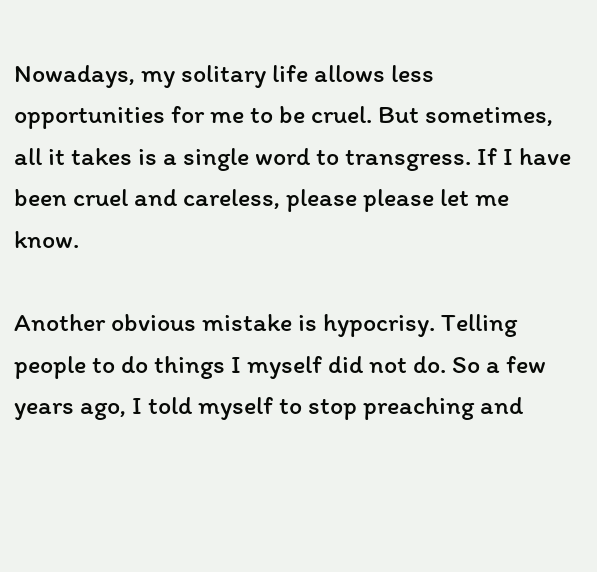Nowadays, my solitary life allows less opportunities for me to be cruel. But sometimes, all it takes is a single word to transgress. If I have been cruel and careless, please please let me know.

Another obvious mistake is hypocrisy. Telling people to do things I myself did not do. So a few years ago, I told myself to stop preaching and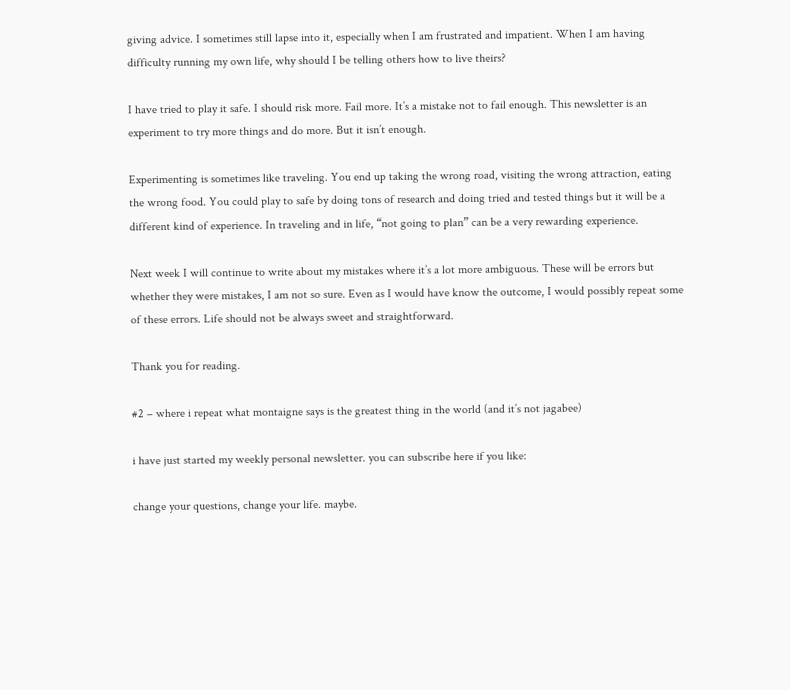giving advice. I sometimes still lapse into it, especially when I am frustrated and impatient. When I am having difficulty running my own life, why should I be telling others how to live theirs?

I have tried to play it safe. I should risk more. Fail more. It’s a mistake not to fail enough. This newsletter is an experiment to try more things and do more. But it isn’t enough.

Experimenting is sometimes like traveling. You end up taking the wrong road, visiting the wrong attraction, eating the wrong food. You could play to safe by doing tons of research and doing tried and tested things but it will be a different kind of experience. In traveling and in life, “not going to plan” can be a very rewarding experience.

Next week I will continue to write about my mistakes where it’s a lot more ambiguous. These will be errors but whether they were mistakes, I am not so sure. Even as I would have know the outcome, I would possibly repeat some of these errors. Life should not be always sweet and straightforward.

Thank you for reading.

#2 – where i repeat what montaigne says is the greatest thing in the world (and it’s not jagabee)

i have just started my weekly personal newsletter. you can subscribe here if you like:

change your questions, change your life. maybe.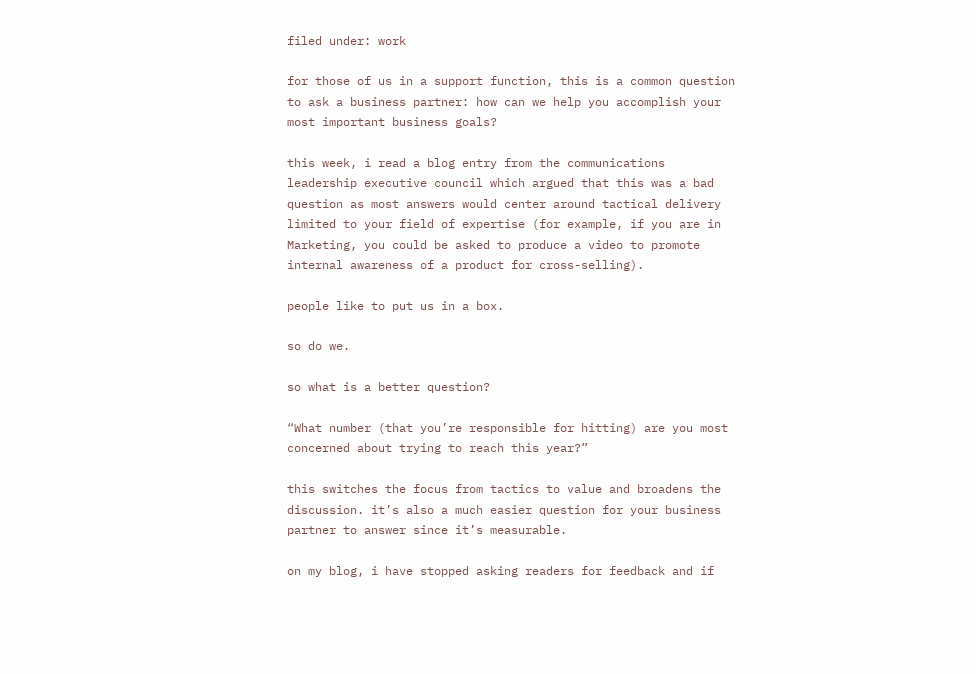filed under: work

for those of us in a support function, this is a common question to ask a business partner: how can we help you accomplish your most important business goals?

this week, i read a blog entry from the communications leadership executive council which argued that this was a bad question as most answers would center around tactical delivery limited to your field of expertise (for example, if you are in Marketing, you could be asked to produce a video to promote internal awareness of a product for cross-selling).

people like to put us in a box.

so do we.

so what is a better question?

“What number (that you’re responsible for hitting) are you most concerned about trying to reach this year?”

this switches the focus from tactics to value and broadens the discussion. it’s also a much easier question for your business partner to answer since it’s measurable.

on my blog, i have stopped asking readers for feedback and if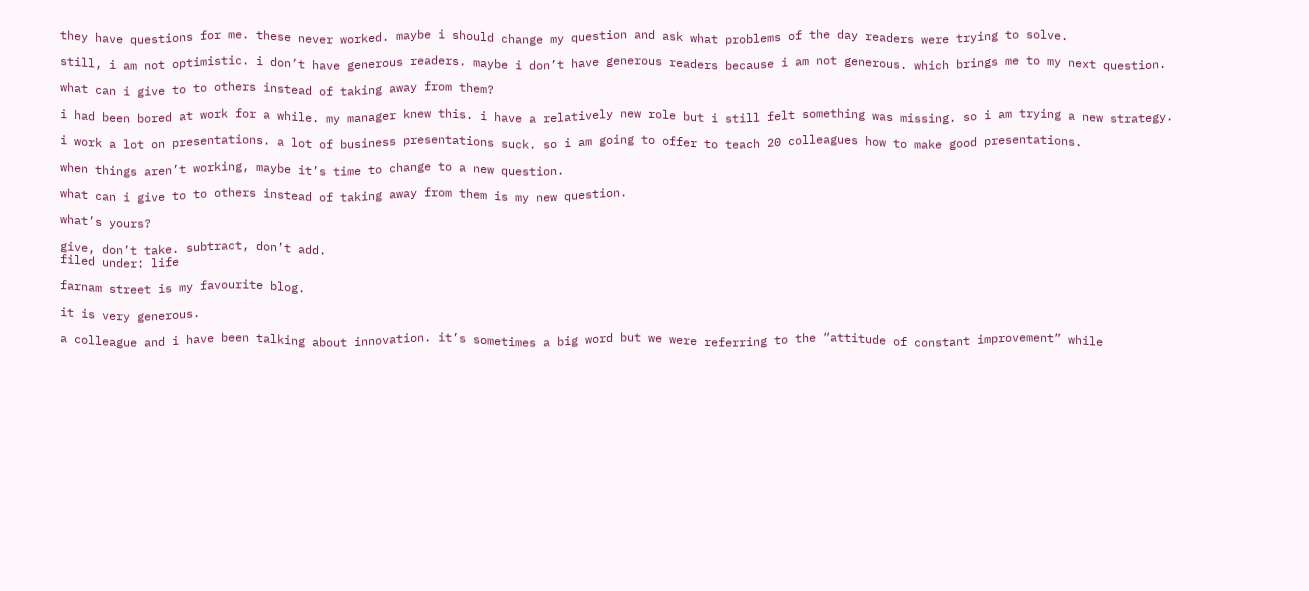they have questions for me. these never worked. maybe i should change my question and ask what problems of the day readers were trying to solve.

still, i am not optimistic. i don’t have generous readers. maybe i don’t have generous readers because i am not generous. which brings me to my next question.

what can i give to to others instead of taking away from them?

i had been bored at work for a while. my manager knew this. i have a relatively new role but i still felt something was missing. so i am trying a new strategy.

i work a lot on presentations. a lot of business presentations suck. so i am going to offer to teach 20 colleagues how to make good presentations.

when things aren’t working, maybe it’s time to change to a new question.

what can i give to to others instead of taking away from them is my new question.

what’s yours?

give, don’t take. subtract, don’t add.
filed under: life

farnam street is my favourite blog.

it is very generous.

a colleague and i have been talking about innovation. it’s sometimes a big word but we were referring to the “attitude of constant improvement” while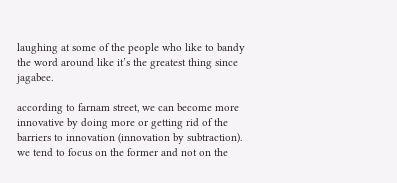laughing at some of the people who like to bandy the word around like it’s the greatest thing since jagabee.

according to farnam street, we can become more innovative by doing more or getting rid of the barriers to innovation (innovation by subtraction). we tend to focus on the former and not on the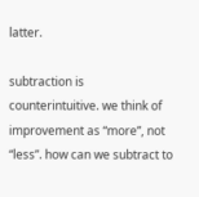latter.

subtraction is counterintuitive. we think of improvement as “more”, not “less”. how can we subtract to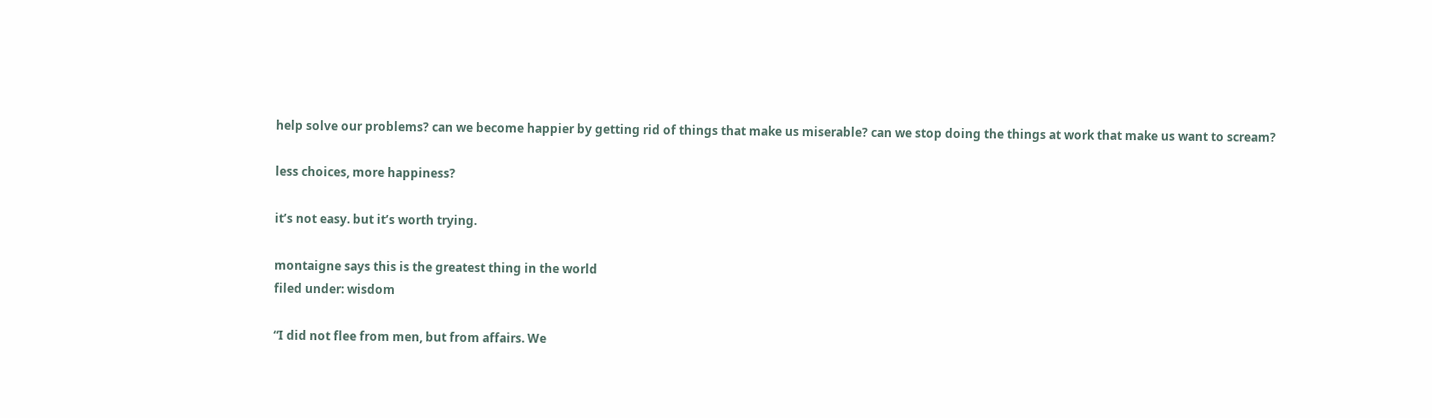help solve our problems? can we become happier by getting rid of things that make us miserable? can we stop doing the things at work that make us want to scream?

less choices, more happiness?

it’s not easy. but it’s worth trying.

montaigne says this is the greatest thing in the world
filed under: wisdom

“I did not flee from men, but from affairs. We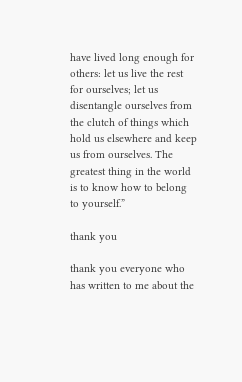have lived long enough for others: let us live the rest for ourselves; let us disentangle ourselves from the clutch of things which hold us elsewhere and keep us from ourselves. The greatest thing in the world is to know how to belong to yourself.”

thank you

thank you everyone who has written to me about the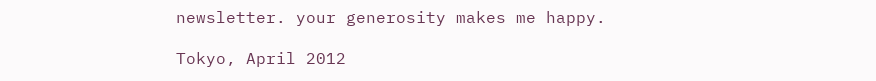newsletter. your generosity makes me happy.

Tokyo, April 2012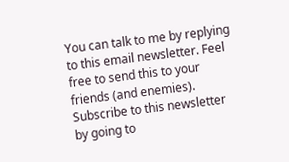You can talk to me by replying to this email newsletter. Feel free to send this to your friends (and enemies). Subscribe to this newsletter by going to